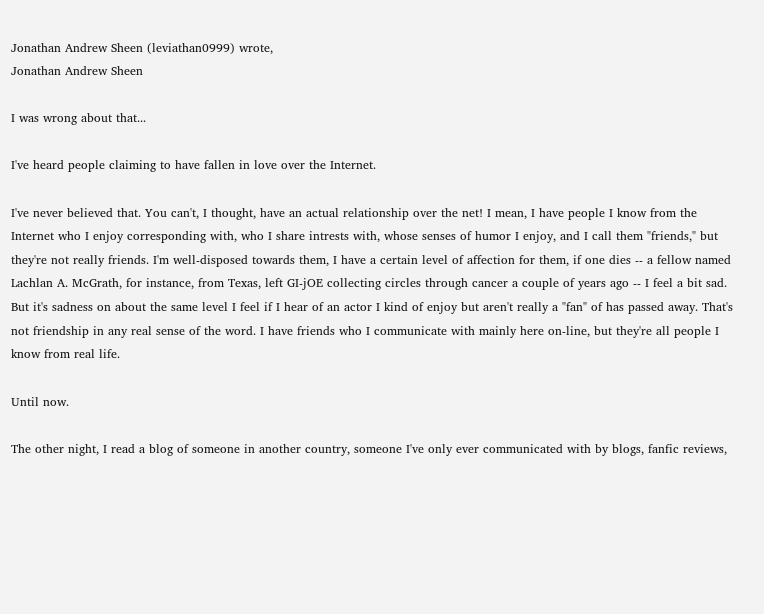Jonathan Andrew Sheen (leviathan0999) wrote,
Jonathan Andrew Sheen

I was wrong about that...

I've heard people claiming to have fallen in love over the Internet.

I've never believed that. You can't, I thought, have an actual relationship over the net! I mean, I have people I know from the Internet who I enjoy corresponding with, who I share intrests with, whose senses of humor I enjoy, and I call them "friends," but they're not really friends. I'm well-disposed towards them, I have a certain level of affection for them, if one dies -- a fellow named Lachlan A. McGrath, for instance, from Texas, left GI-jOE collecting circles through cancer a couple of years ago -- I feel a bit sad. But it's sadness on about the same level I feel if I hear of an actor I kind of enjoy but aren't really a "fan" of has passed away. That's not friendship in any real sense of the word. I have friends who I communicate with mainly here on-line, but they're all people I know from real life.

Until now.

The other night, I read a blog of someone in another country, someone I've only ever communicated with by blogs, fanfic reviews,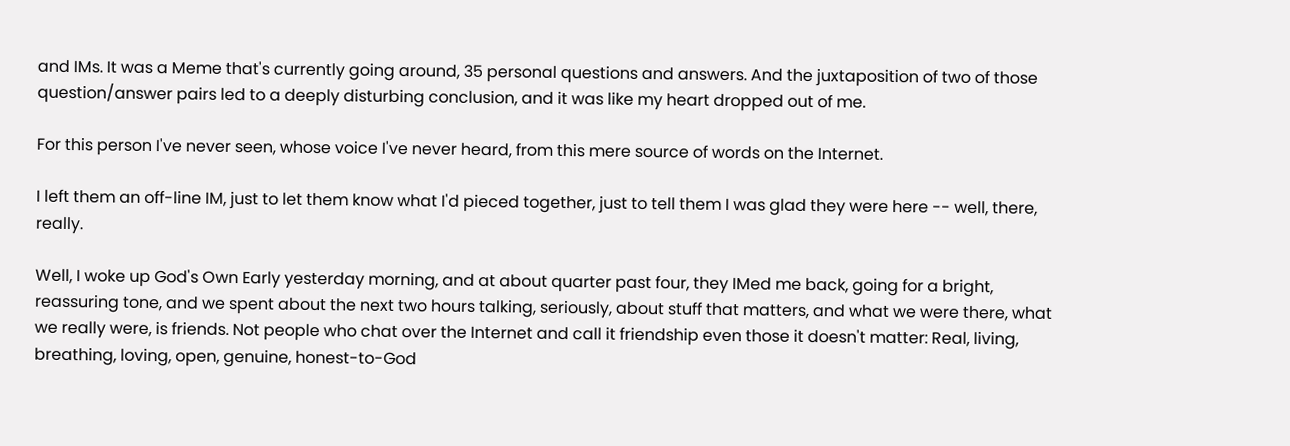and IMs. It was a Meme that's currently going around, 35 personal questions and answers. And the juxtaposition of two of those question/answer pairs led to a deeply disturbing conclusion, and it was like my heart dropped out of me.

For this person I've never seen, whose voice I've never heard, from this mere source of words on the Internet.

I left them an off-line IM, just to let them know what I'd pieced together, just to tell them I was glad they were here -- well, there, really.

Well, I woke up God's Own Early yesterday morning, and at about quarter past four, they IMed me back, going for a bright, reassuring tone, and we spent about the next two hours talking, seriously, about stuff that matters, and what we were there, what we really were, is friends. Not people who chat over the Internet and call it friendship even those it doesn't matter: Real, living, breathing, loving, open, genuine, honest-to-God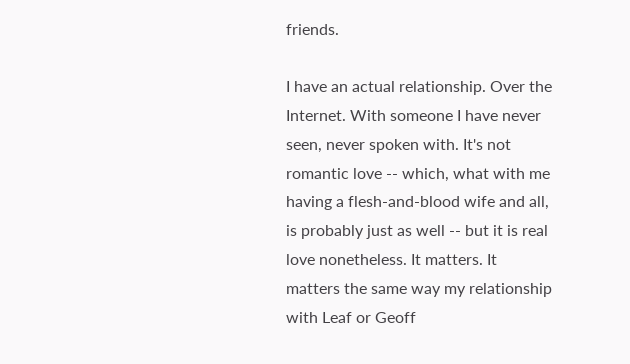friends.

I have an actual relationship. Over the Internet. With someone I have never seen, never spoken with. It's not romantic love -- which, what with me having a flesh-and-blood wife and all, is probably just as well -- but it is real love nonetheless. It matters. It matters the same way my relationship with Leaf or Geoff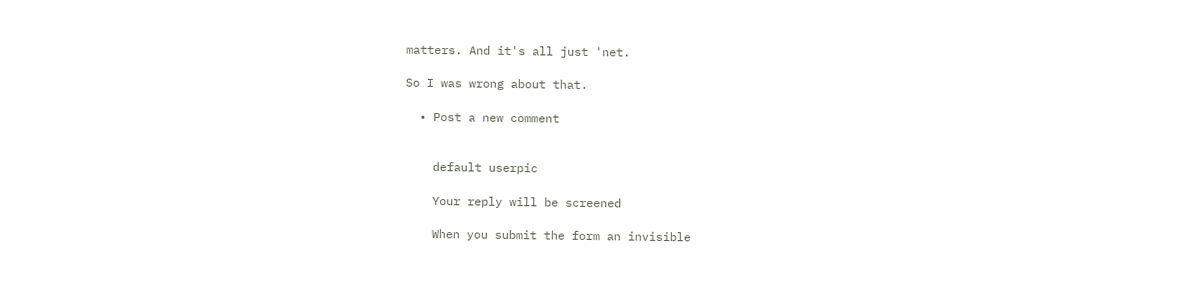matters. And it's all just 'net.

So I was wrong about that.

  • Post a new comment


    default userpic

    Your reply will be screened

    When you submit the form an invisible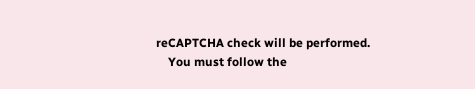reCAPTCHA check will be performed.
    You must follow the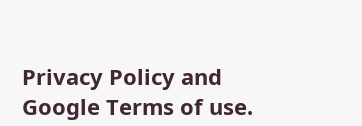Privacy Policy and Google Terms of use.